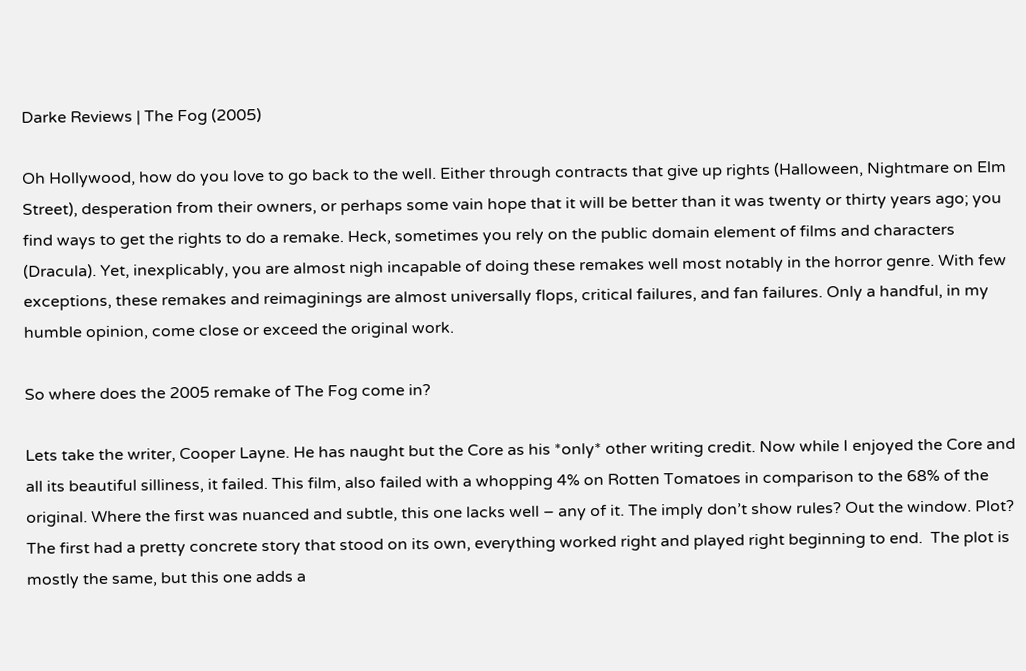Darke Reviews | The Fog (2005)

Oh Hollywood, how do you love to go back to the well. Either through contracts that give up rights (Halloween, Nightmare on Elm Street), desperation from their owners, or perhaps some vain hope that it will be better than it was twenty or thirty years ago; you find ways to get the rights to do a remake. Heck, sometimes you rely on the public domain element of films and characters (Dracula). Yet, inexplicably, you are almost nigh incapable of doing these remakes well most notably in the horror genre. With few exceptions, these remakes and reimaginings are almost universally flops, critical failures, and fan failures. Only a handful, in my humble opinion, come close or exceed the original work.

So where does the 2005 remake of The Fog come in?

Lets take the writer, Cooper Layne. He has naught but the Core as his *only* other writing credit. Now while I enjoyed the Core and all its beautiful silliness, it failed. This film, also failed with a whopping 4% on Rotten Tomatoes in comparison to the 68% of the original. Where the first was nuanced and subtle, this one lacks well – any of it. The imply don’t show rules? Out the window. Plot? The first had a pretty concrete story that stood on its own, everything worked right and played right beginning to end.  The plot is mostly the same, but this one adds a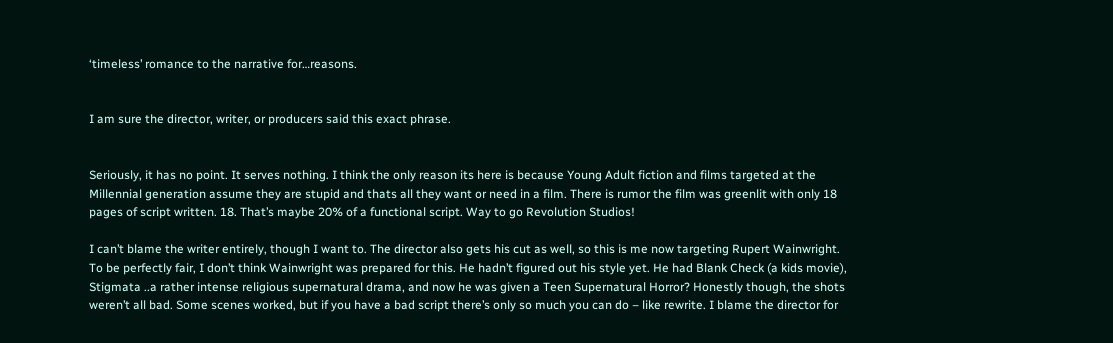‘timeless’ romance to the narrative for…reasons.


I am sure the director, writer, or producers said this exact phrase.


Seriously, it has no point. It serves nothing. I think the only reason its here is because Young Adult fiction and films targeted at the Millennial generation assume they are stupid and thats all they want or need in a film. There is rumor the film was greenlit with only 18 pages of script written. 18. That’s maybe 20% of a functional script. Way to go Revolution Studios!

I can’t blame the writer entirely, though I want to. The director also gets his cut as well, so this is me now targeting Rupert Wainwright.  To be perfectly fair, I don’t think Wainwright was prepared for this. He hadn’t figured out his style yet. He had Blank Check (a kids movie), Stigmata ..a rather intense religious supernatural drama, and now he was given a Teen Supernatural Horror? Honestly though, the shots weren’t all bad. Some scenes worked, but if you have a bad script there’s only so much you can do – like rewrite. I blame the director for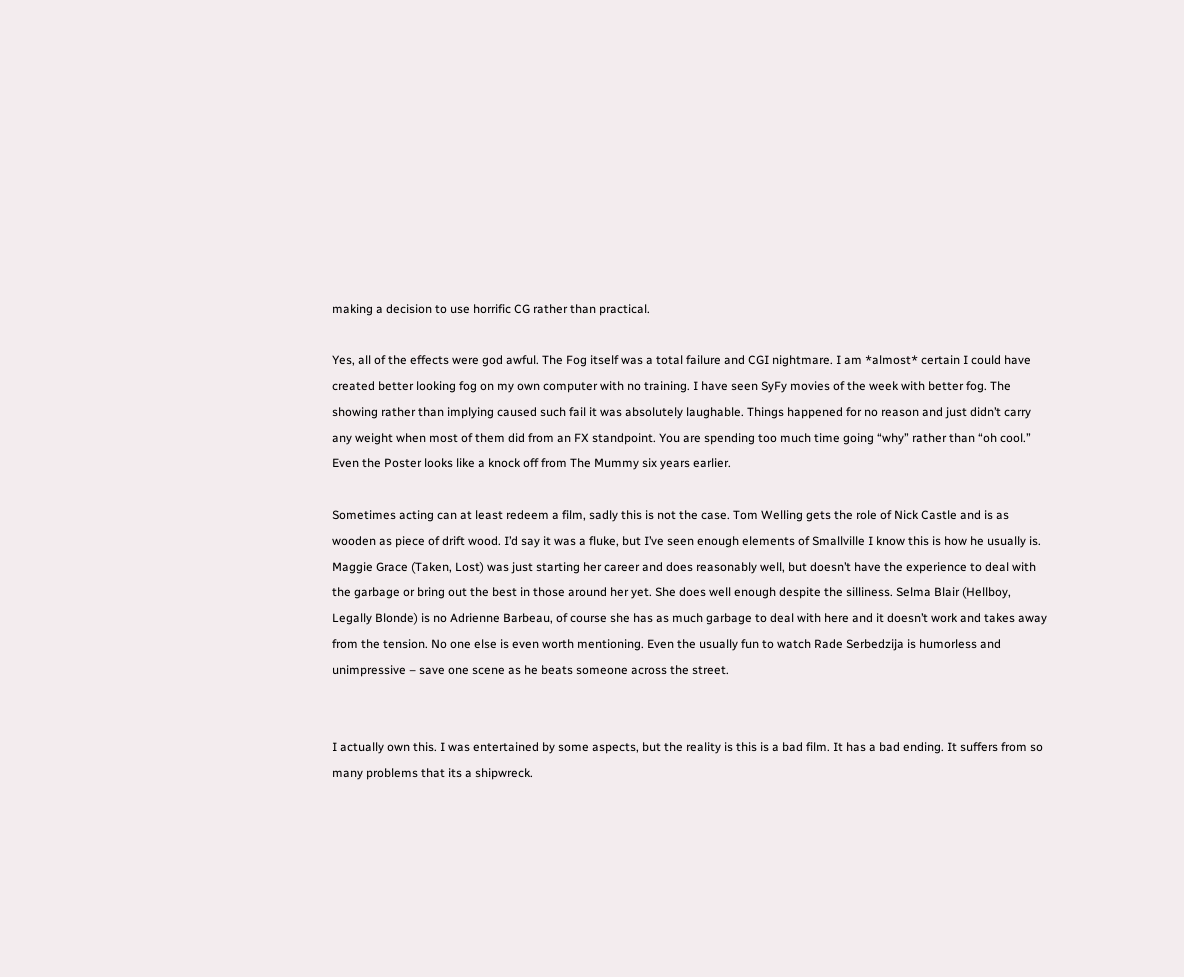making a decision to use horrific CG rather than practical.

Yes, all of the effects were god awful. The Fog itself was a total failure and CGI nightmare. I am *almost* certain I could have created better looking fog on my own computer with no training. I have seen SyFy movies of the week with better fog. The showing rather than implying caused such fail it was absolutely laughable. Things happened for no reason and just didn’t carry any weight when most of them did from an FX standpoint. You are spending too much time going “why” rather than “oh cool.” Even the Poster looks like a knock off from The Mummy six years earlier.

Sometimes acting can at least redeem a film, sadly this is not the case. Tom Welling gets the role of Nick Castle and is as wooden as piece of drift wood. I’d say it was a fluke, but I’ve seen enough elements of Smallville I know this is how he usually is. Maggie Grace (Taken, Lost) was just starting her career and does reasonably well, but doesn’t have the experience to deal with the garbage or bring out the best in those around her yet. She does well enough despite the silliness. Selma Blair (Hellboy, Legally Blonde) is no Adrienne Barbeau, of course she has as much garbage to deal with here and it doesn’t work and takes away from the tension. No one else is even worth mentioning. Even the usually fun to watch Rade Serbedzija is humorless and unimpressive – save one scene as he beats someone across the street.


I actually own this. I was entertained by some aspects, but the reality is this is a bad film. It has a bad ending. It suffers from so many problems that its a shipwreck.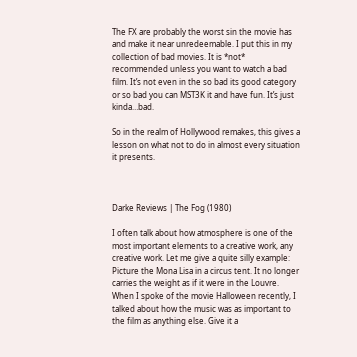The FX are probably the worst sin the movie has and make it near unredeemable. I put this in my collection of bad movies. It is *not* recommended unless you want to watch a bad film. It’s not even in the so bad its good category or so bad you can MST3K it and have fun. It’s just kinda…bad.

So in the realm of Hollywood remakes, this gives a lesson on what not to do in almost every situation it presents.



Darke Reviews | The Fog (1980)

I often talk about how atmosphere is one of the most important elements to a creative work, any creative work. Let me give a quite silly example: Picture the Mona Lisa in a circus tent. It no longer carries the weight as if it were in the Louvre. When I spoke of the movie Halloween recently, I talked about how the music was as important to the film as anything else. Give it a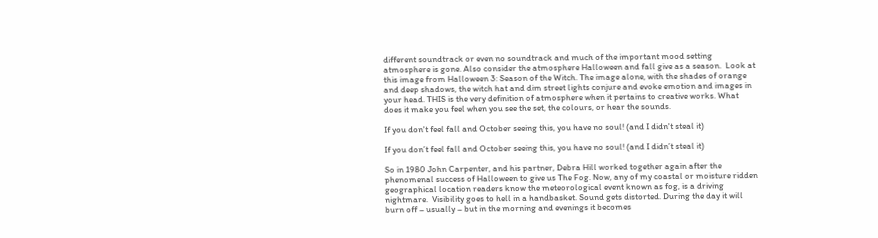different soundtrack or even no soundtrack and much of the important mood setting atmosphere is gone. Also consider the atmosphere Halloween and fall give as a season.  Look at this image from Halloween 3: Season of the Witch. The image alone, with the shades of orange and deep shadows, the witch hat and dim street lights conjure and evoke emotion and images in your head. THIS is the very definition of atmosphere when it pertains to creative works. What does it make you feel when you see the set, the colours, or hear the sounds.

If you don't feel fall and October seeing this, you have no soul! (and I didn't steal it)

If you don’t feel fall and October seeing this, you have no soul! (and I didn’t steal it)

So in 1980 John Carpenter, and his partner, Debra Hill worked together again after the phenomenal success of Halloween to give us The Fog. Now, any of my coastal or moisture ridden geographical location readers know the meteorological event known as fog, is a driving nightmare.  Visibility goes to hell in a handbasket. Sound gets distorted. During the day it will burn off – usually – but in the morning and evenings it becomes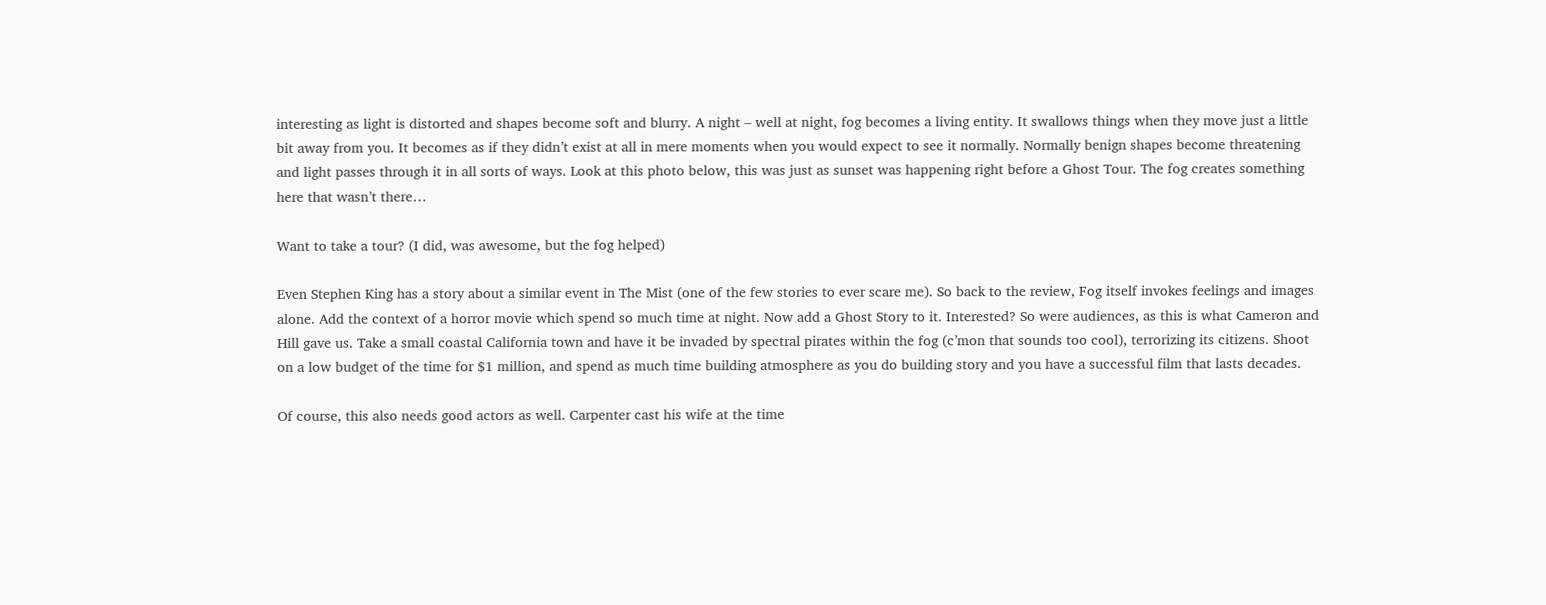interesting as light is distorted and shapes become soft and blurry. A night – well at night, fog becomes a living entity. It swallows things when they move just a little bit away from you. It becomes as if they didn’t exist at all in mere moments when you would expect to see it normally. Normally benign shapes become threatening and light passes through it in all sorts of ways. Look at this photo below, this was just as sunset was happening right before a Ghost Tour. The fog creates something here that wasn’t there…

Want to take a tour? (I did, was awesome, but the fog helped)

Even Stephen King has a story about a similar event in The Mist (one of the few stories to ever scare me). So back to the review, Fog itself invokes feelings and images alone. Add the context of a horror movie which spend so much time at night. Now add a Ghost Story to it. Interested? So were audiences, as this is what Cameron and Hill gave us. Take a small coastal California town and have it be invaded by spectral pirates within the fog (c’mon that sounds too cool), terrorizing its citizens. Shoot on a low budget of the time for $1 million, and spend as much time building atmosphere as you do building story and you have a successful film that lasts decades.

Of course, this also needs good actors as well. Carpenter cast his wife at the time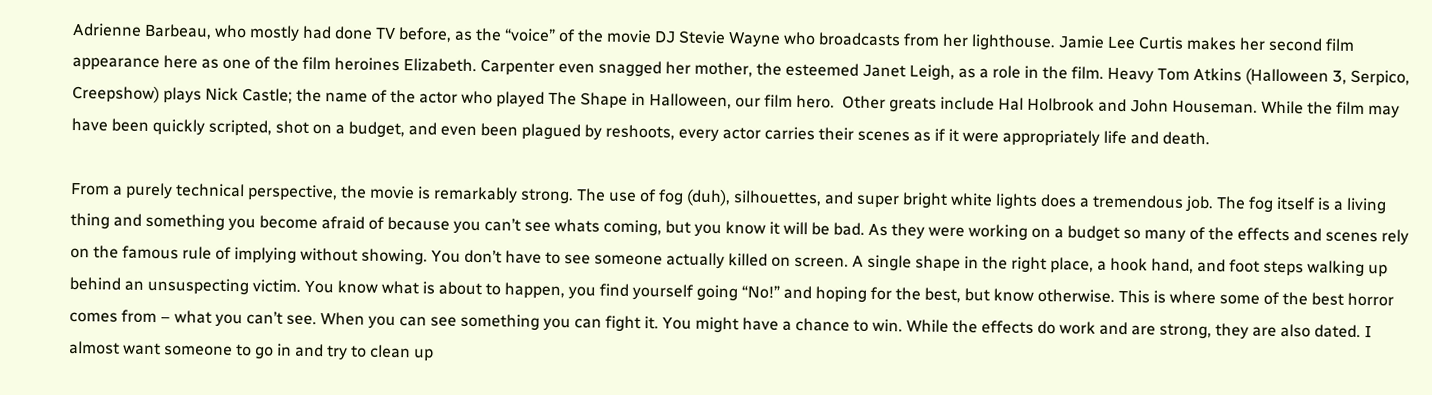Adrienne Barbeau, who mostly had done TV before, as the “voice” of the movie DJ Stevie Wayne who broadcasts from her lighthouse. Jamie Lee Curtis makes her second film appearance here as one of the film heroines Elizabeth. Carpenter even snagged her mother, the esteemed Janet Leigh, as a role in the film. Heavy Tom Atkins (Halloween 3, Serpico,  Creepshow) plays Nick Castle; the name of the actor who played The Shape in Halloween, our film hero.  Other greats include Hal Holbrook and John Houseman. While the film may have been quickly scripted, shot on a budget, and even been plagued by reshoots, every actor carries their scenes as if it were appropriately life and death.

From a purely technical perspective, the movie is remarkably strong. The use of fog (duh), silhouettes, and super bright white lights does a tremendous job. The fog itself is a living thing and something you become afraid of because you can’t see whats coming, but you know it will be bad. As they were working on a budget so many of the effects and scenes rely on the famous rule of implying without showing. You don’t have to see someone actually killed on screen. A single shape in the right place, a hook hand, and foot steps walking up behind an unsuspecting victim. You know what is about to happen, you find yourself going “No!” and hoping for the best, but know otherwise. This is where some of the best horror comes from – what you can’t see. When you can see something you can fight it. You might have a chance to win. While the effects do work and are strong, they are also dated. I almost want someone to go in and try to clean up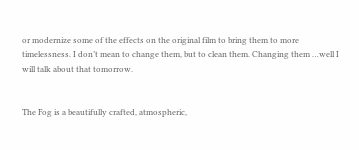or modernize some of the effects on the original film to bring them to more timelessness. I don’t mean to change them, but to clean them. Changing them …well I will talk about that tomorrow.


The Fog is a beautifully crafted, atmospheric,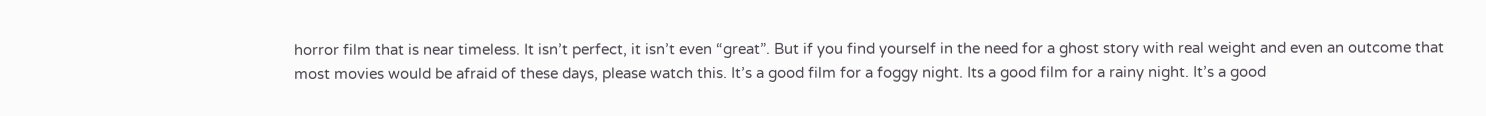horror film that is near timeless. It isn’t perfect, it isn’t even “great”. But if you find yourself in the need for a ghost story with real weight and even an outcome that most movies would be afraid of these days, please watch this. It’s a good film for a foggy night. Its a good film for a rainy night. It’s a good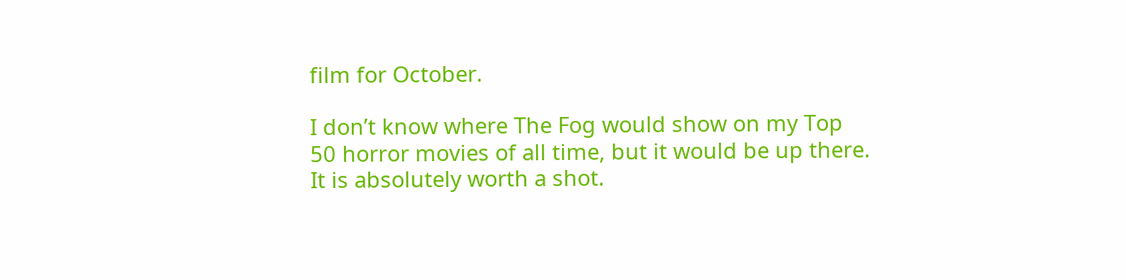film for October.

I don’t know where The Fog would show on my Top 50 horror movies of all time, but it would be up there. It is absolutely worth a shot.